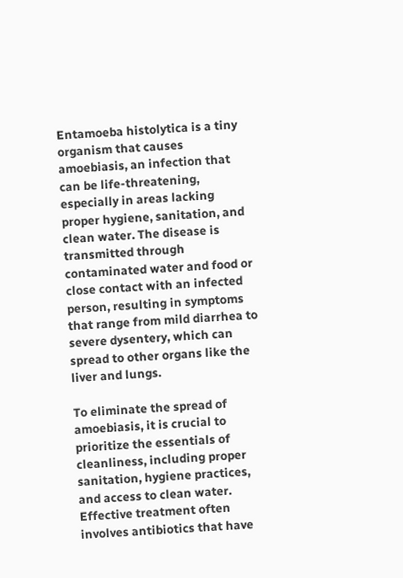Entamoeba histolytica is a tiny organism that causes amoebiasis, an infection that can be life-threatening, especially in areas lacking proper hygiene, sanitation, and clean water. The disease is transmitted through contaminated water and food or close contact with an infected person, resulting in symptoms that range from mild diarrhea to severe dysentery, which can spread to other organs like the liver and lungs.

To eliminate the spread of amoebiasis, it is crucial to prioritize the essentials of cleanliness, including proper sanitation, hygiene practices, and access to clean water. Effective treatment often involves antibiotics that have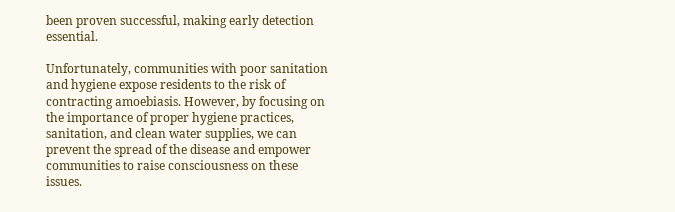been proven successful, making early detection essential.

Unfortunately, communities with poor sanitation and hygiene expose residents to the risk of contracting amoebiasis. However, by focusing on the importance of proper hygiene practices, sanitation, and clean water supplies, we can prevent the spread of the disease and empower communities to raise consciousness on these issues.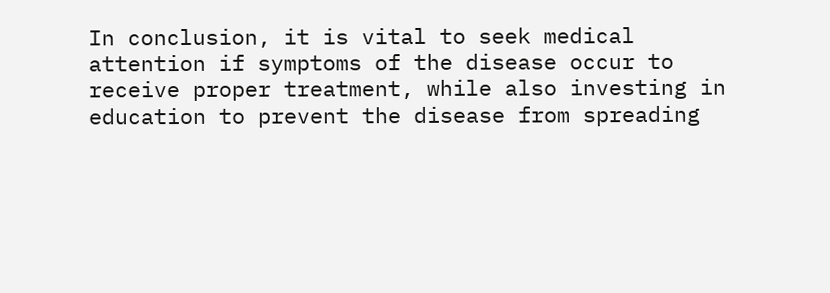In conclusion, it is vital to seek medical attention if symptoms of the disease occur to receive proper treatment, while also investing in education to prevent the disease from spreading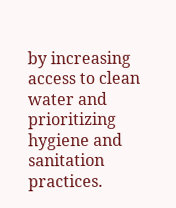by increasing access to clean water and prioritizing hygiene and sanitation practices.